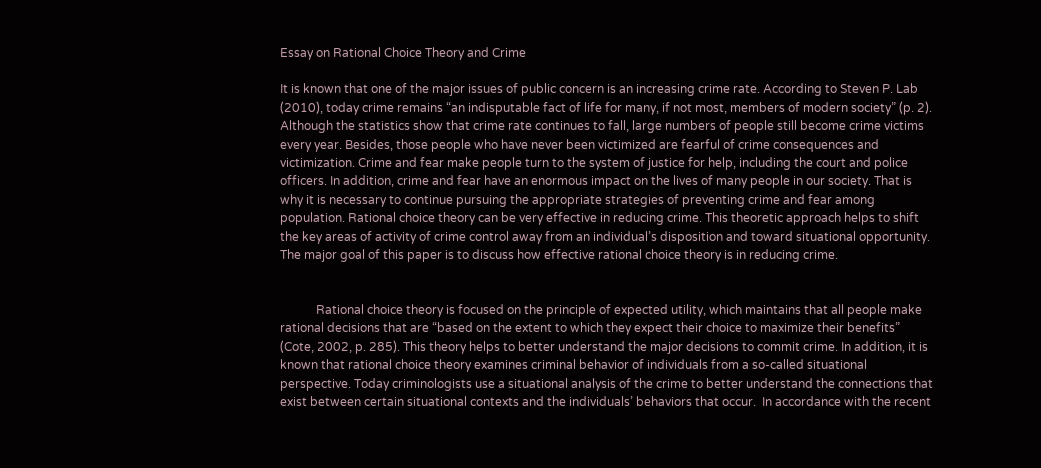Essay on Rational Choice Theory and Crime

It is known that one of the major issues of public concern is an increasing crime rate. According to Steven P. Lab (2010), today crime remains “an indisputable fact of life for many, if not most, members of modern society” (p. 2). Although the statistics show that crime rate continues to fall, large numbers of people still become crime victims every year. Besides, those people who have never been victimized are fearful of crime consequences and victimization. Crime and fear make people turn to the system of justice for help, including the court and police officers. In addition, crime and fear have an enormous impact on the lives of many people in our society. That is why it is necessary to continue pursuing the appropriate strategies of preventing crime and fear among population. Rational choice theory can be very effective in reducing crime. This theoretic approach helps to shift the key areas of activity of crime control away from an individual’s disposition and toward situational opportunity. The major goal of this paper is to discuss how effective rational choice theory is in reducing crime.


            Rational choice theory is focused on the principle of expected utility, which maintains that all people make rational decisions that are “based on the extent to which they expect their choice to maximize their benefits” (Cote, 2002, p. 285). This theory helps to better understand the major decisions to commit crime. In addition, it is known that rational choice theory examines criminal behavior of individuals from a so-called situational perspective. Today criminologists use a situational analysis of the crime to better understand the connections that exist between certain situational contexts and the individuals’ behaviors that occur.  In accordance with the recent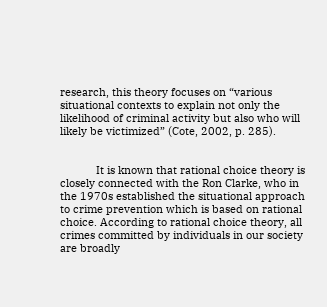research, this theory focuses on “various situational contexts to explain not only the likelihood of criminal activity but also who will likely be victimized” (Cote, 2002, p. 285).


            It is known that rational choice theory is closely connected with the Ron Clarke, who in the 1970s established the situational approach to crime prevention which is based on rational choice. According to rational choice theory, all crimes committed by individuals in our society are broadly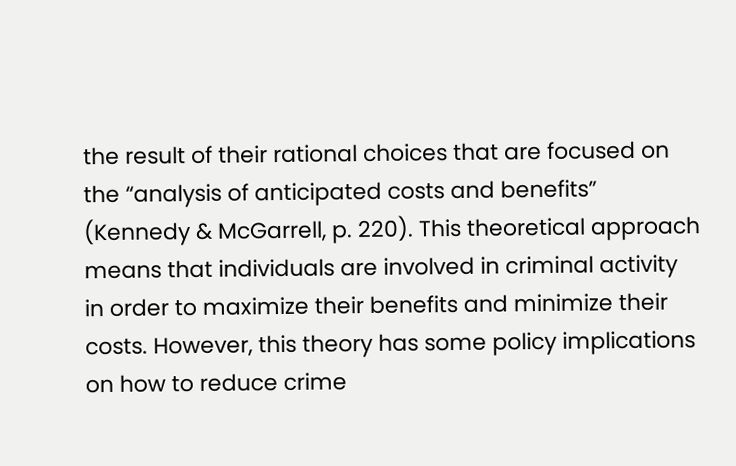the result of their rational choices that are focused on the “analysis of anticipated costs and benefits” (Kennedy & McGarrell, p. 220). This theoretical approach means that individuals are involved in criminal activity in order to maximize their benefits and minimize their costs. However, this theory has some policy implications on how to reduce crime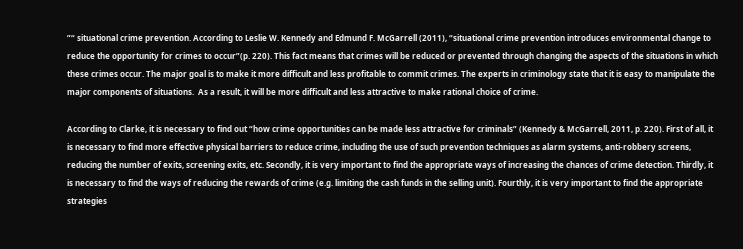”“ situational crime prevention. According to Leslie W. Kennedy and Edmund F. McGarrell (2011), “situational crime prevention introduces environmental change to reduce the opportunity for crimes to occur”(p. 220). This fact means that crimes will be reduced or prevented through changing the aspects of the situations in which these crimes occur. The major goal is to make it more difficult and less profitable to commit crimes. The experts in criminology state that it is easy to manipulate the major components of situations.  As a result, it will be more difficult and less attractive to make rational choice of crime.

According to Clarke, it is necessary to find out “how crime opportunities can be made less attractive for criminals” (Kennedy & McGarrell, 2011, p. 220). First of all, it is necessary to find more effective physical barriers to reduce crime, including the use of such prevention techniques as alarm systems, anti-robbery screens, reducing the number of exits, screening exits, etc. Secondly, it is very important to find the appropriate ways of increasing the chances of crime detection. Thirdly, it is necessary to find the ways of reducing the rewards of crime (e.g. limiting the cash funds in the selling unit). Fourthly, it is very important to find the appropriate strategies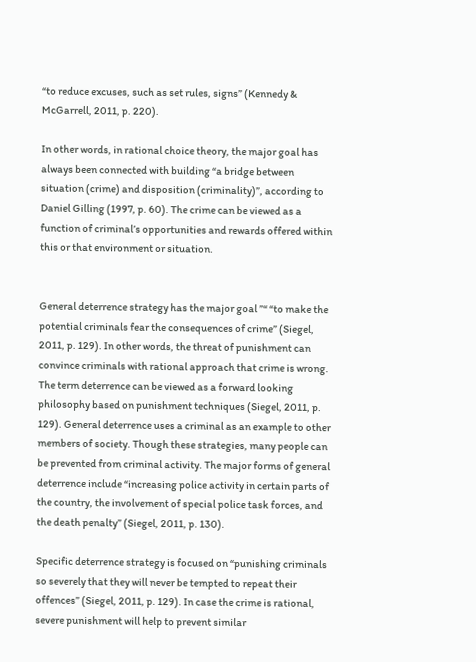“to reduce excuses, such as set rules, signs” (Kennedy & McGarrell, 2011, p. 220).

In other words, in rational choice theory, the major goal has always been connected with building “a bridge between situation (crime) and disposition (criminality)”, according to Daniel Gilling (1997, p. 60). The crime can be viewed as a function of criminal’s opportunities and rewards offered within this or that environment or situation.


General deterrence strategy has the major goal ”“ “to make the potential criminals fear the consequences of crime” (Siegel, 2011, p. 129). In other words, the threat of punishment can convince criminals with rational approach that crime is wrong. The term deterrence can be viewed as a forward looking philosophy based on punishment techniques (Siegel, 2011, p. 129). General deterrence uses a criminal as an example to other members of society. Though these strategies, many people can be prevented from criminal activity. The major forms of general deterrence include “increasing police activity in certain parts of the country, the involvement of special police task forces, and the death penalty” (Siegel, 2011, p. 130).

Specific deterrence strategy is focused on “punishing criminals so severely that they will never be tempted to repeat their offences” (Siegel, 2011, p. 129). In case the crime is rational, severe punishment will help to prevent similar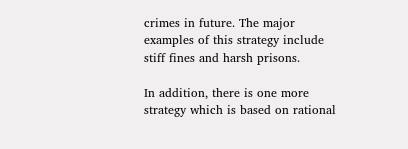crimes in future. The major examples of this strategy include stiff fines and harsh prisons.

In addition, there is one more strategy which is based on rational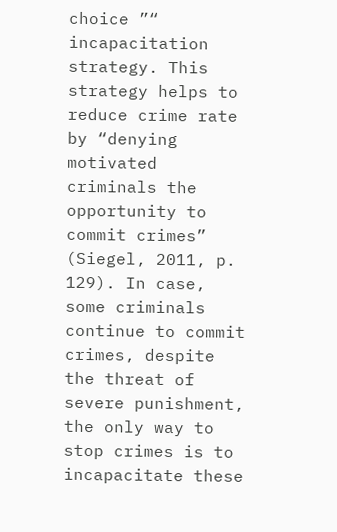choice ”“ incapacitation strategy. This strategy helps to reduce crime rate by “denying motivated criminals the opportunity to commit crimes” (Siegel, 2011, p. 129). In case, some criminals continue to commit crimes, despite the threat of severe punishment, the only way to stop crimes is to incapacitate these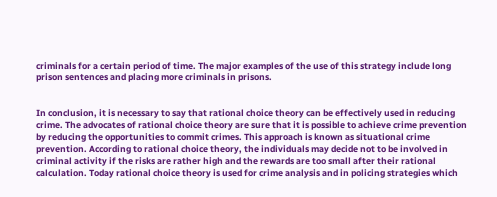criminals for a certain period of time. The major examples of the use of this strategy include long prison sentences and placing more criminals in prisons.


In conclusion, it is necessary to say that rational choice theory can be effectively used in reducing crime. The advocates of rational choice theory are sure that it is possible to achieve crime prevention by reducing the opportunities to commit crimes. This approach is known as situational crime prevention. According to rational choice theory, the individuals may decide not to be involved in criminal activity if the risks are rather high and the rewards are too small after their rational calculation. Today rational choice theory is used for crime analysis and in policing strategies which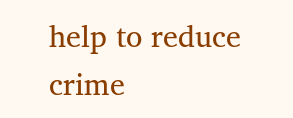help to reduce crime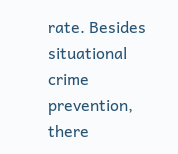rate. Besides situational crime prevention, there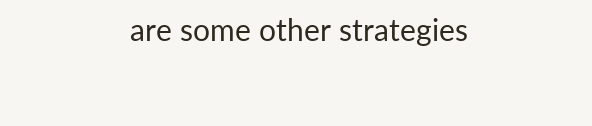are some other strategies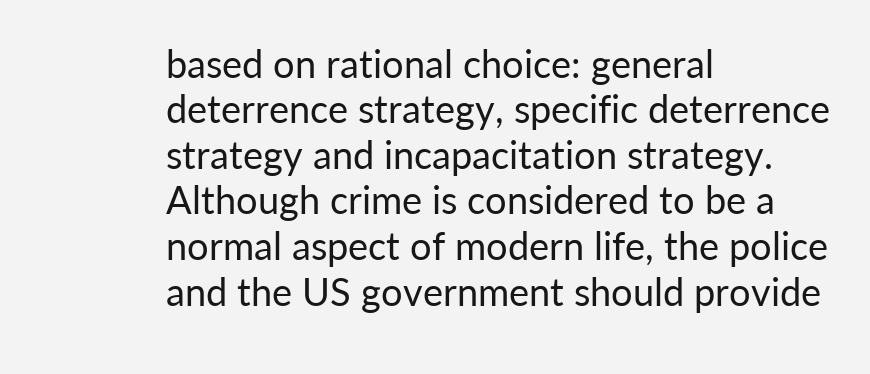based on rational choice: general deterrence strategy, specific deterrence strategy and incapacitation strategy. Although crime is considered to be a normal aspect of modern life, the police and the US government should provide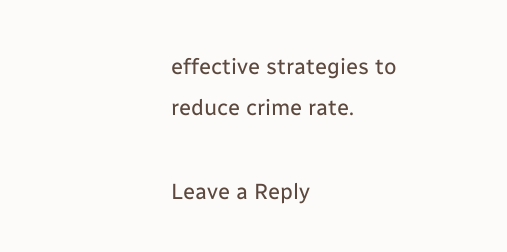effective strategies to reduce crime rate.

Leave a Reply